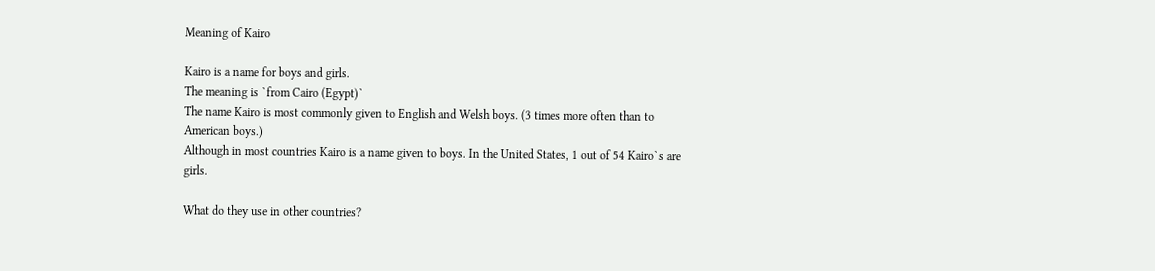Meaning of Kairo

Kairo is a name for boys and girls.
The meaning is `from Cairo (Egypt)`
The name Kairo is most commonly given to English and Welsh boys. (3 times more often than to American boys.)
Although in most countries Kairo is a name given to boys. In the United States, 1 out of 54 Kairo`s are girls.

What do they use in other countries?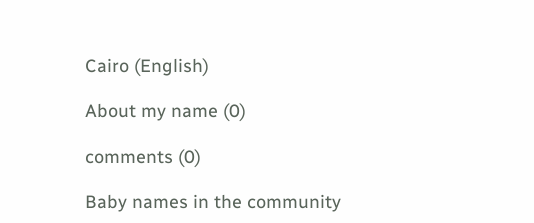Cairo (English)

About my name (0)

comments (0)

Baby names in the community